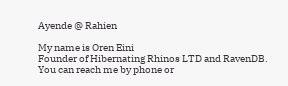Ayende @ Rahien

My name is Oren Eini
Founder of Hibernating Rhinos LTD and RavenDB.
You can reach me by phone or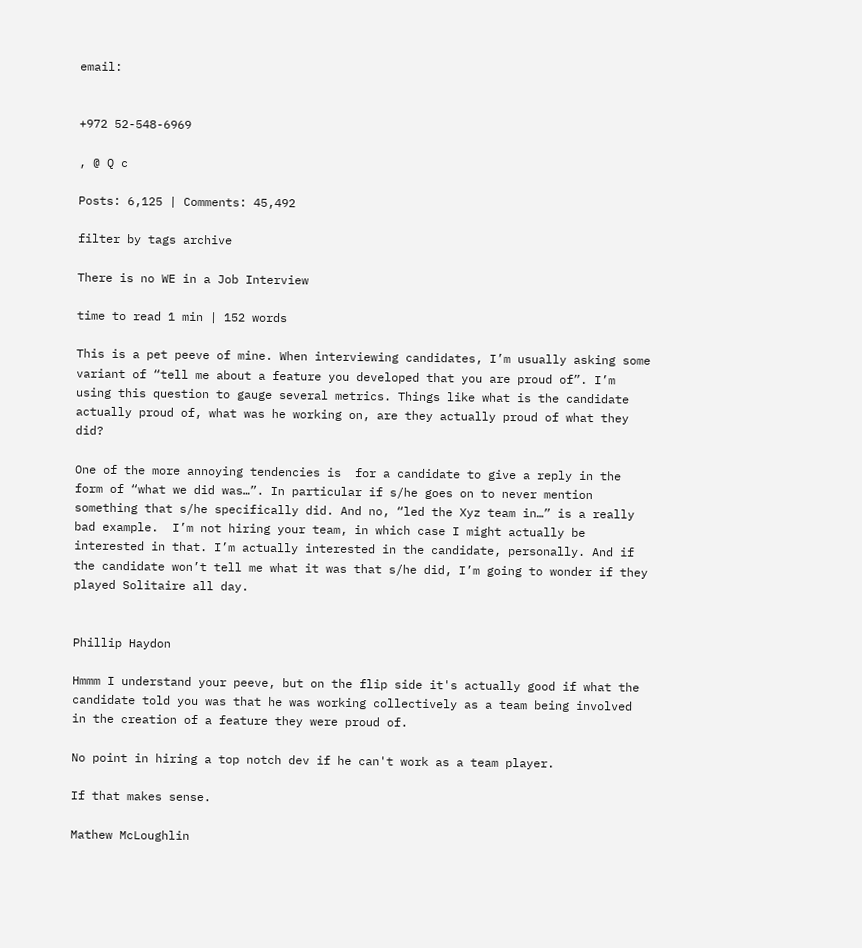email:


+972 52-548-6969

, @ Q c

Posts: 6,125 | Comments: 45,492

filter by tags archive

There is no WE in a Job Interview

time to read 1 min | 152 words

This is a pet peeve of mine. When interviewing candidates, I’m usually asking some variant of “tell me about a feature you developed that you are proud of”. I’m using this question to gauge several metrics. Things like what is the candidate actually proud of, what was he working on, are they actually proud of what they did?

One of the more annoying tendencies is  for a candidate to give a reply in the form of “what we did was…”. In particular if s/he goes on to never mention something that s/he specifically did. And no, “led the Xyz team in…” is a really bad example.  I’m not hiring your team, in which case I might actually be interested in that. I’m actually interested in the candidate, personally. And if the candidate won’t tell me what it was that s/he did, I’m going to wonder if they played Solitaire all day.


Phillip Haydon

Hmmm I understand your peeve, but on the flip side it's actually good if what the candidate told you was that he was working collectively as a team being involved in the creation of a feature they were proud of.

No point in hiring a top notch dev if he can't work as a team player.

If that makes sense.

Mathew McLoughlin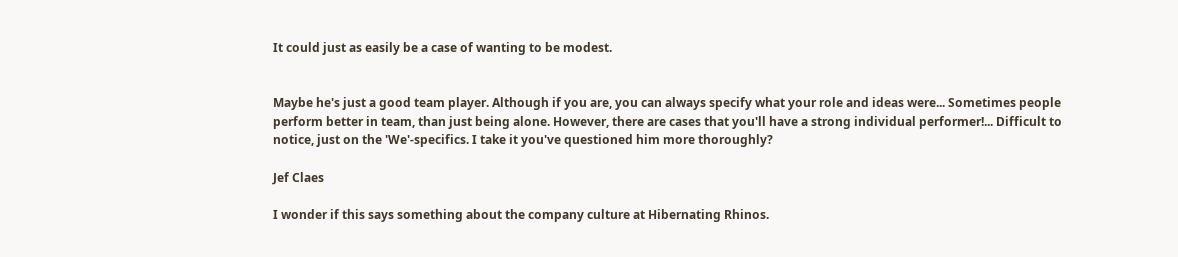It could just as easily be a case of wanting to be modest.


Maybe he's just a good team player. Although if you are, you can always specify what your role and ideas were... Sometimes people perform better in team, than just being alone. However, there are cases that you'll have a strong individual performer!... Difficult to notice, just on the 'We'-specifics. I take it you've questioned him more thoroughly?

Jef Claes

I wonder if this says something about the company culture at Hibernating Rhinos.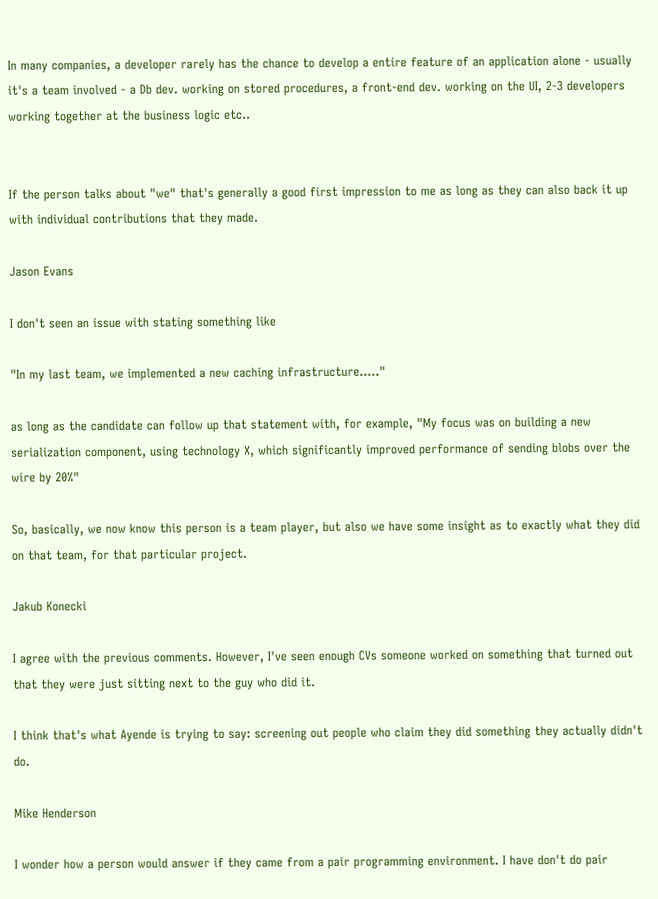In many companies, a developer rarely has the chance to develop a entire feature of an application alone - usually it's a team involved - a Db dev. working on stored procedures, a front-end dev. working on the UI, 2-3 developers working together at the business logic etc..


If the person talks about "we" that's generally a good first impression to me as long as they can also back it up with individual contributions that they made.

Jason Evans

I don't seen an issue with stating something like

"In my last team, we implemented a new caching infrastructure....."

as long as the candidate can follow up that statement with, for example, "My focus was on building a new serialization component, using technology X, which significantly improved performance of sending blobs over the wire by 20%"

So, basically, we now know this person is a team player, but also we have some insight as to exactly what they did on that team, for that particular project.

Jakub Konecki

I agree with the previous comments. However, I've seen enough CVs someone worked on something that turned out that they were just sitting next to the guy who did it.

I think that's what Ayende is trying to say: screening out people who claim they did something they actually didn't do.

Mike Henderson

I wonder how a person would answer if they came from a pair programming environment. I have don't do pair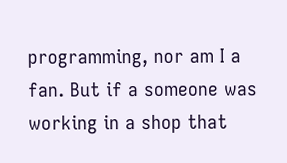programming, nor am I a fan. But if a someone was working in a shop that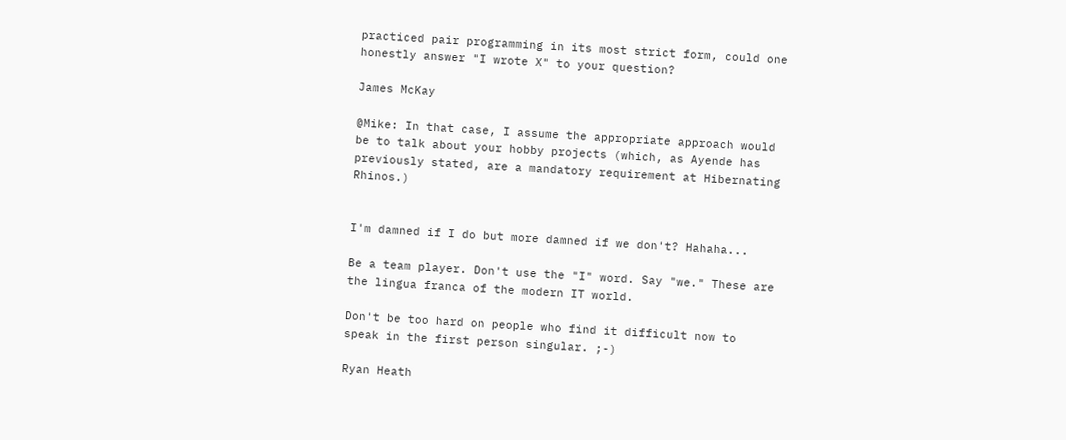practiced pair programming in its most strict form, could one honestly answer "I wrote X" to your question?

James McKay

@Mike: In that case, I assume the appropriate approach would be to talk about your hobby projects (which, as Ayende has previously stated, are a mandatory requirement at Hibernating Rhinos.)


I'm damned if I do but more damned if we don't? Hahaha...

Be a team player. Don't use the "I" word. Say "we." These are the lingua franca of the modern IT world.

Don't be too hard on people who find it difficult now to speak in the first person singular. ;-)

Ryan Heath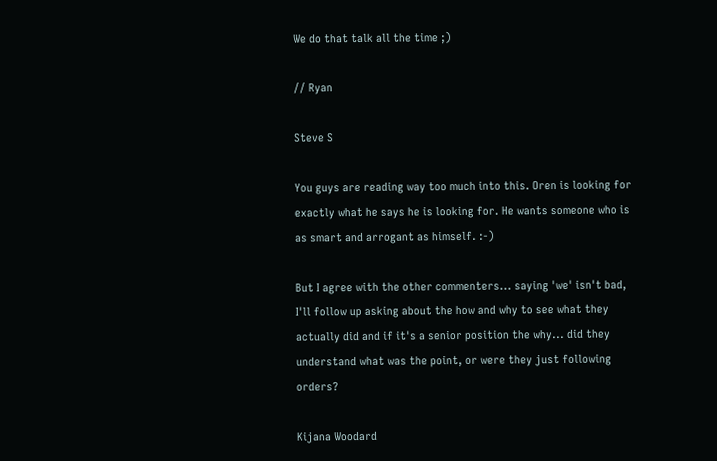We do that talk all the time ;)

// Ryan

Steve S

You guys are reading way too much into this. Oren is looking for exactly what he says he is looking for. He wants someone who is as smart and arrogant as himself. :-)

But I agree with the other commenters... saying 'we' isn't bad, I'll follow up asking about the how and why to see what they actually did and if it's a senior position the why... did they understand what was the point, or were they just following orders?

Kijana Woodard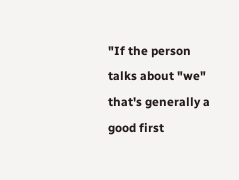"If the person talks about "we" that's generally a good first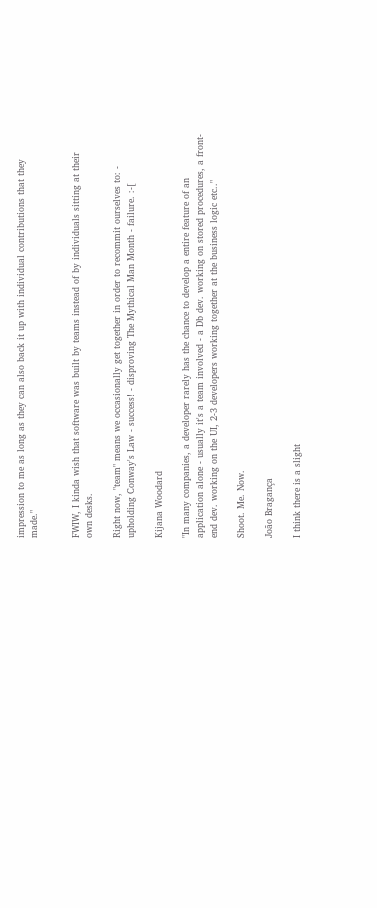impression to me as long as they can also back it up with individual contributions that they made."


FWIW, I kinda wish that software was built by teams instead of by individuals sitting at their own desks.

Right now, "team" means we occasionally get together in order to recommit ourselves to: - upholding Conway's Law - success! - disproving The Mythical Man Month - failure. :-[

Kijana Woodard

"In many companies, a developer rarely has the chance to develop a entire feature of an application alone - usually it's a team involved - a Db dev. working on stored procedures, a front-end dev. working on the UI, 2-3 developers working together at the business logic etc.."

Shoot. Me. Now.

João Bragança

I think there is a slight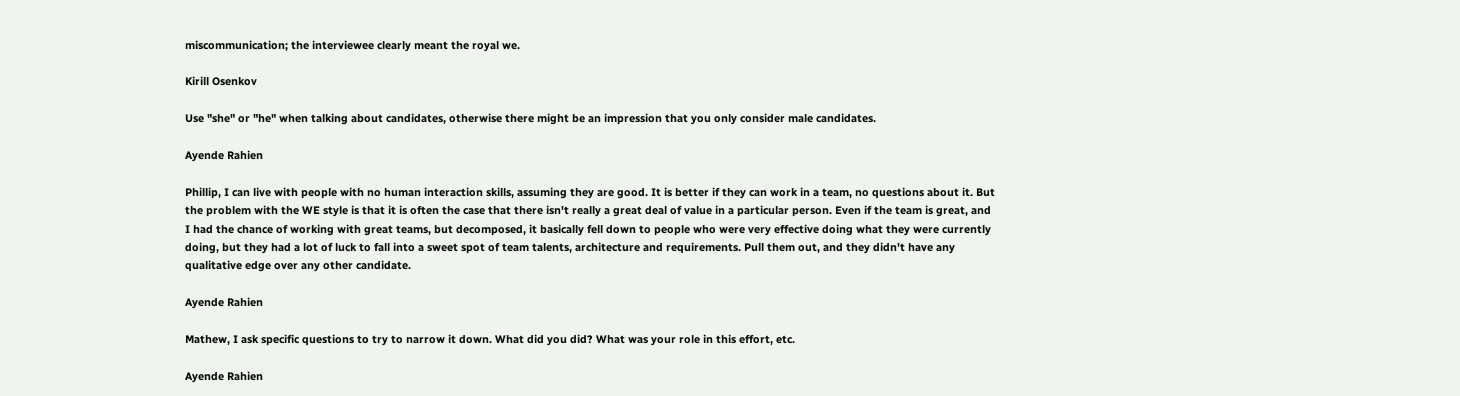miscommunication; the interviewee clearly meant the royal we.

Kirill Osenkov

Use "she" or "he" when talking about candidates, otherwise there might be an impression that you only consider male candidates.

Ayende Rahien

Phillip, I can live with people with no human interaction skills, assuming they are good. It is better if they can work in a team, no questions about it. But the problem with the WE style is that it is often the case that there isn't really a great deal of value in a particular person. Even if the team is great, and I had the chance of working with great teams, but decomposed, it basically fell down to people who were very effective doing what they were currently doing, but they had a lot of luck to fall into a sweet spot of team talents, architecture and requirements. Pull them out, and they didn't have any qualitative edge over any other candidate.

Ayende Rahien

Mathew, I ask specific questions to try to narrow it down. What did you did? What was your role in this effort, etc.

Ayende Rahien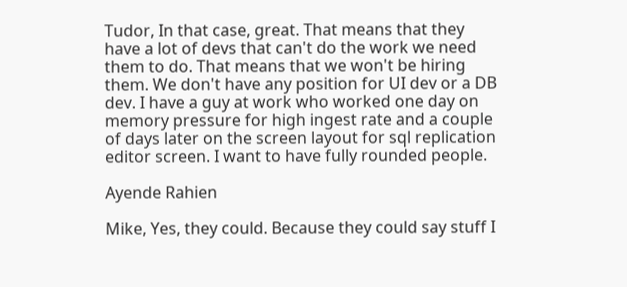Tudor, In that case, great. That means that they have a lot of devs that can't do the work we need them to do. That means that we won't be hiring them. We don't have any position for UI dev or a DB dev. I have a guy at work who worked one day on memory pressure for high ingest rate and a couple of days later on the screen layout for sql replication editor screen. I want to have fully rounded people.

Ayende Rahien

Mike, Yes, they could. Because they could say stuff I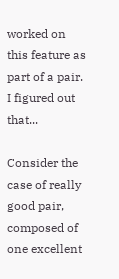worked on this feature as part of a pair. I figured out that...

Consider the case of really good pair, composed of one excellent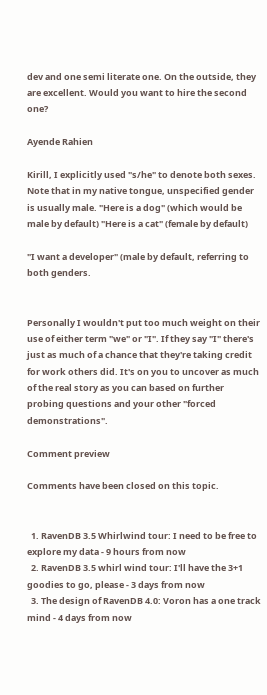dev and one semi literate one. On the outside, they are excellent. Would you want to hire the second one?

Ayende Rahien

Kirill, I explicitly used "s/he" to denote both sexes. Note that in my native tongue, unspecified gender is usually male. "Here is a dog" (which would be male by default) "Here is a cat" (female by default)

"I want a developer" (male by default, referring to both genders.


Personally I wouldn't put too much weight on their use of either term "we" or "I". If they say "I" there's just as much of a chance that they're taking credit for work others did. It's on you to uncover as much of the real story as you can based on further probing questions and your other "forced demonstrations".

Comment preview

Comments have been closed on this topic.


  1. RavenDB 3.5 Whirlwind tour: I need to be free to explore my data - 9 hours from now
  2. RavenDB 3.5 whirl wind tour: I'll have the 3+1 goodies to go, please - 3 days from now
  3. The design of RavenDB 4.0: Voron has a one track mind - 4 days from now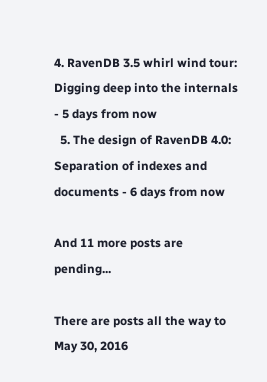4. RavenDB 3.5 whirl wind tour: Digging deep into the internals - 5 days from now
  5. The design of RavenDB 4.0: Separation of indexes and documents - 6 days from now

And 11 more posts are pending...

There are posts all the way to May 30, 2016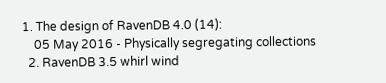1. The design of RavenDB 4.0 (14):
    05 May 2016 - Physically segregating collections
  2. RavenDB 3.5 whirl wind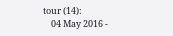tour (14):
    04 May 2016 -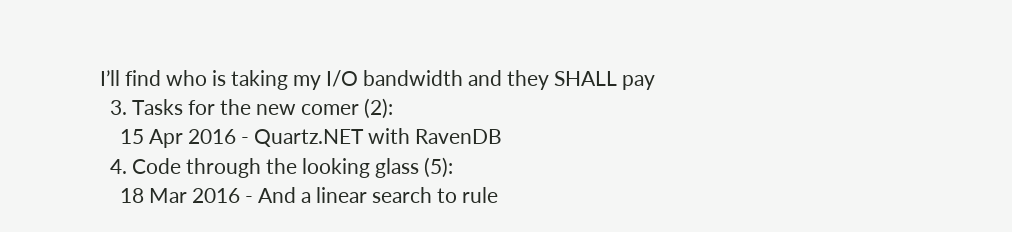I’ll find who is taking my I/O bandwidth and they SHALL pay
  3. Tasks for the new comer (2):
    15 Apr 2016 - Quartz.NET with RavenDB
  4. Code through the looking glass (5):
    18 Mar 2016 - And a linear search to rule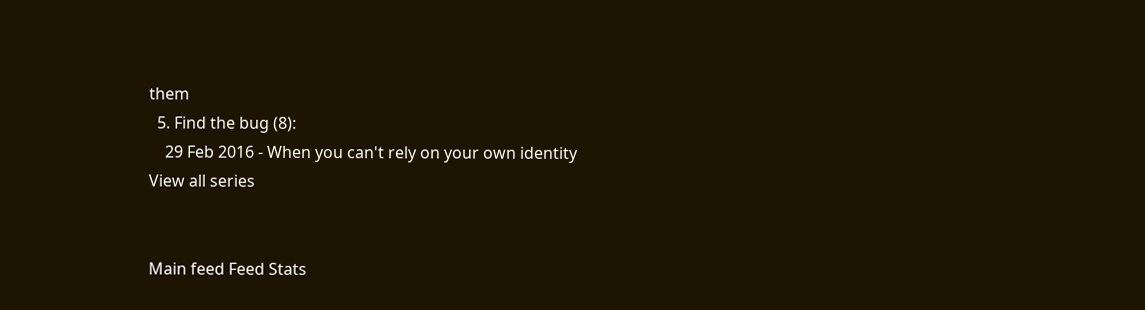them
  5. Find the bug (8):
    29 Feb 2016 - When you can't rely on your own identity
View all series


Main feed Feed Stats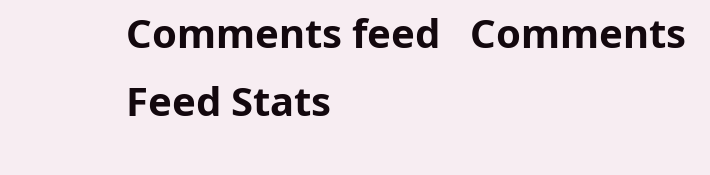Comments feed   Comments Feed Stats